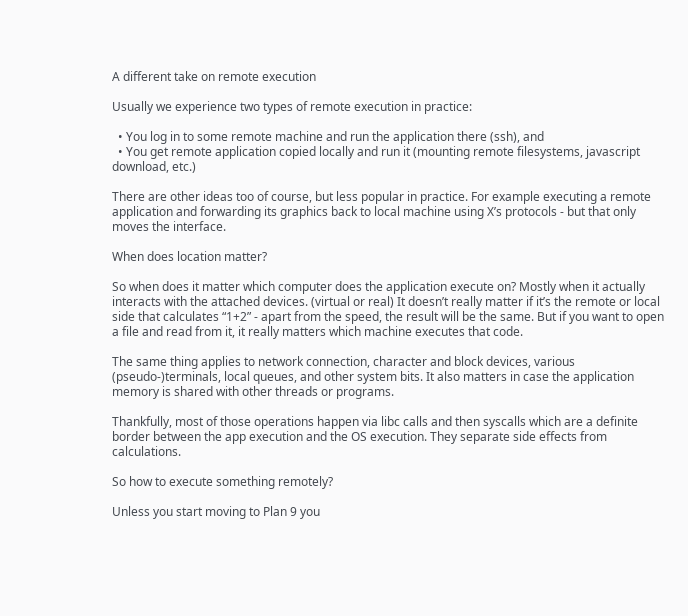A different take on remote execution

Usually we experience two types of remote execution in practice:

  • You log in to some remote machine and run the application there (ssh), and
  • You get remote application copied locally and run it (mounting remote filesystems, javascript download, etc.)

There are other ideas too of course, but less popular in practice. For example executing a remote application and forwarding its graphics back to local machine using X’s protocols - but that only moves the interface.

When does location matter?

So when does it matter which computer does the application execute on? Mostly when it actually interacts with the attached devices. (virtual or real) It doesn’t really matter if it’s the remote or local side that calculates “1+2” - apart from the speed, the result will be the same. But if you want to open a file and read from it, it really matters which machine executes that code.

The same thing applies to network connection, character and block devices, various (pseudo-)terminals, local queues, and other system bits. It also matters in case the application memory is shared with other threads or programs.

Thankfully, most of those operations happen via libc calls and then syscalls which are a definite border between the app execution and the OS execution. They separate side effects from calculations.

So how to execute something remotely?

Unless you start moving to Plan 9 you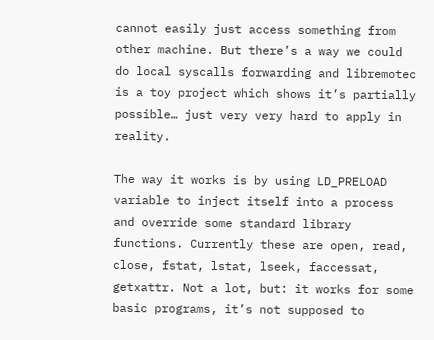cannot easily just access something from other machine. But there’s a way we could do local syscalls forwarding and libremotec is a toy project which shows it’s partially possible… just very very hard to apply in reality.

The way it works is by using LD_PRELOAD variable to inject itself into a process and override some standard library functions. Currently these are open, read, close, fstat, lstat, lseek, faccessat, getxattr. Not a lot, but: it works for some basic programs, it’s not supposed to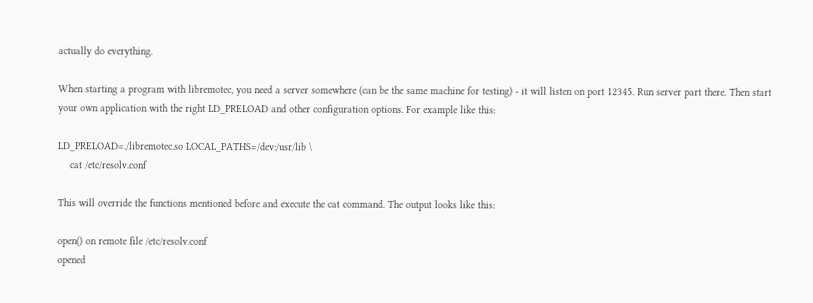actually do everything.

When starting a program with libremotec, you need a server somewhere (can be the same machine for testing) - it will listen on port 12345. Run server part there. Then start your own application with the right LD_PRELOAD and other configuration options. For example like this:

LD_PRELOAD=./libremotec.so LOCAL_PATHS=/dev:/usr/lib \
    cat /etc/resolv.conf

This will override the functions mentioned before and execute the cat command. The output looks like this:

open() on remote file /etc/resolv.conf
opened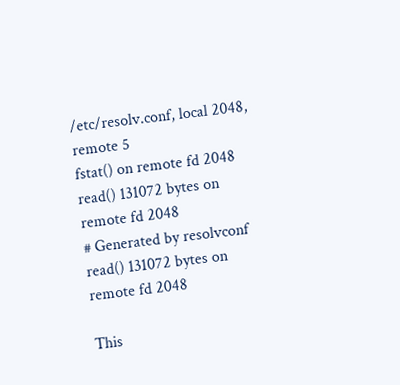/etc/resolv.conf, local 2048, remote 5
fstat() on remote fd 2048
read() 131072 bytes on remote fd 2048
# Generated by resolvconf
read() 131072 bytes on remote fd 2048

This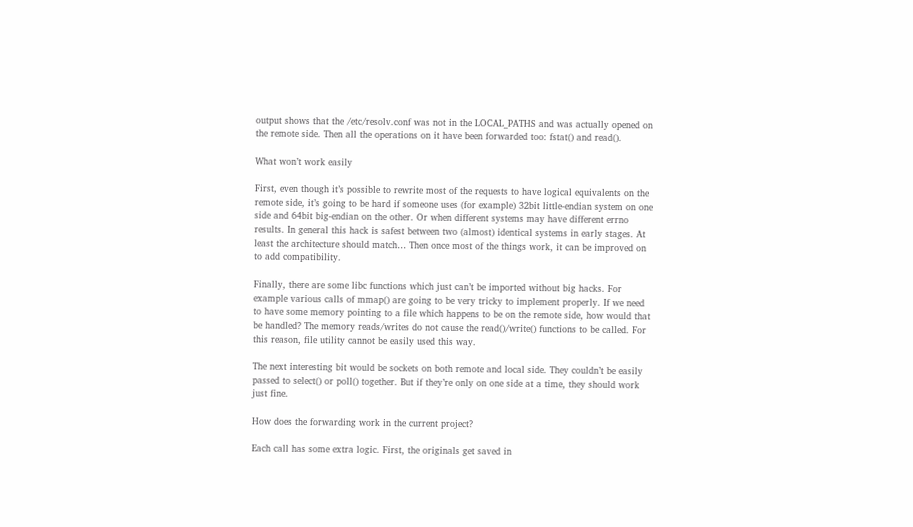output shows that the /etc/resolv.conf was not in the LOCAL_PATHS and was actually opened on the remote side. Then all the operations on it have been forwarded too: fstat() and read().

What won’t work easily

First, even though it’s possible to rewrite most of the requests to have logical equivalents on the remote side, it’s going to be hard if someone uses (for example) 32bit little-endian system on one side and 64bit big-endian on the other. Or when different systems may have different errno results. In general this hack is safest between two (almost) identical systems in early stages. At least the architecture should match… Then once most of the things work, it can be improved on to add compatibility.

Finally, there are some libc functions which just can’t be imported without big hacks. For example various calls of mmap() are going to be very tricky to implement properly. If we need to have some memory pointing to a file which happens to be on the remote side, how would that be handled? The memory reads/writes do not cause the read()/write() functions to be called. For this reason, file utility cannot be easily used this way.

The next interesting bit would be sockets on both remote and local side. They couldn’t be easily passed to select() or poll() together. But if they’re only on one side at a time, they should work just fine.

How does the forwarding work in the current project?

Each call has some extra logic. First, the originals get saved in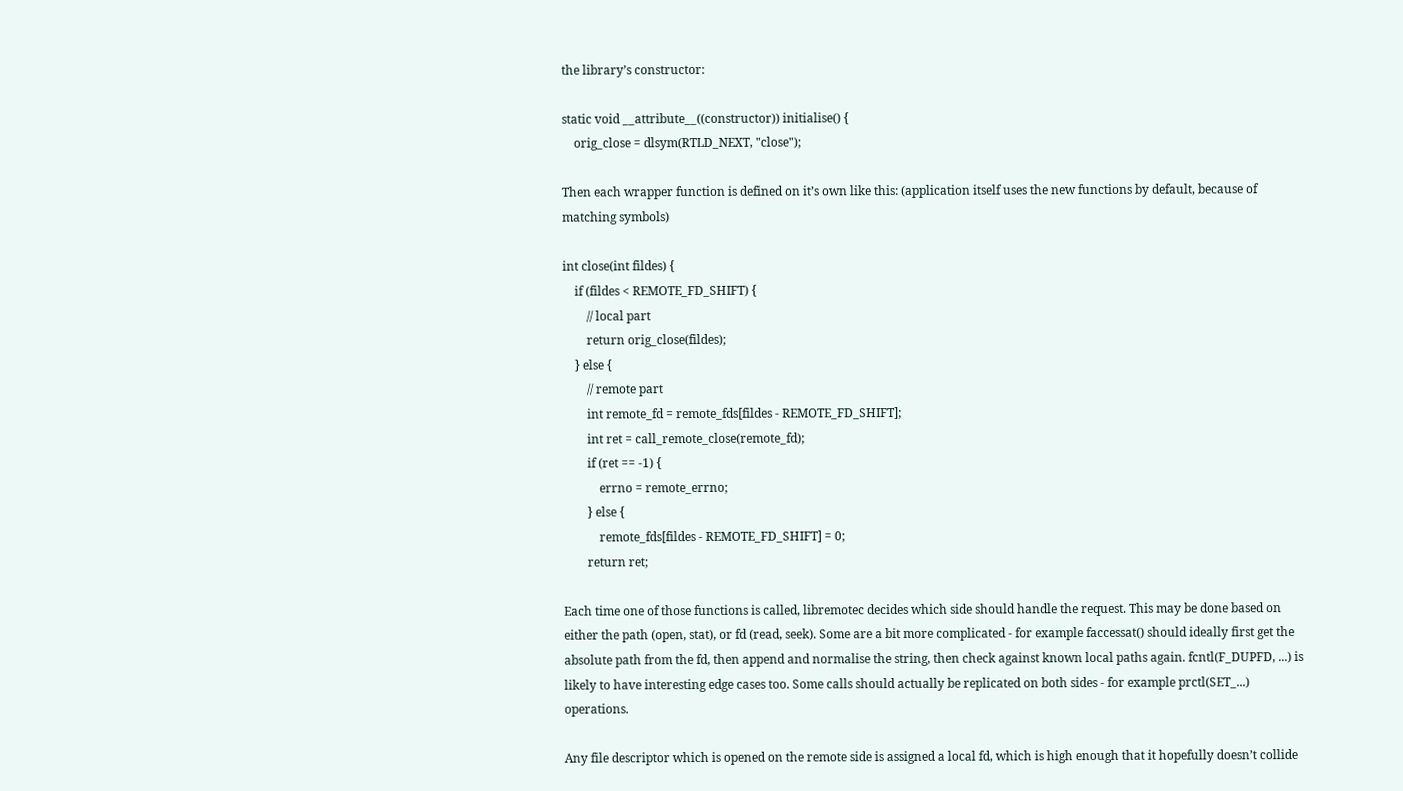the library’s constructor:

static void __attribute__((constructor)) initialise() {
    orig_close = dlsym(RTLD_NEXT, "close");

Then each wrapper function is defined on it’s own like this: (application itself uses the new functions by default, because of matching symbols)

int close(int fildes) {
    if (fildes < REMOTE_FD_SHIFT) {
        // local part
        return orig_close(fildes);
    } else {
        // remote part
        int remote_fd = remote_fds[fildes - REMOTE_FD_SHIFT];
        int ret = call_remote_close(remote_fd);
        if (ret == -1) {
            errno = remote_errno;
        } else {
            remote_fds[fildes - REMOTE_FD_SHIFT] = 0;
        return ret;

Each time one of those functions is called, libremotec decides which side should handle the request. This may be done based on either the path (open, stat), or fd (read, seek). Some are a bit more complicated - for example faccessat() should ideally first get the absolute path from the fd, then append and normalise the string, then check against known local paths again. fcntl(F_DUPFD, ...) is likely to have interesting edge cases too. Some calls should actually be replicated on both sides - for example prctl(SET_...) operations.

Any file descriptor which is opened on the remote side is assigned a local fd, which is high enough that it hopefully doesn’t collide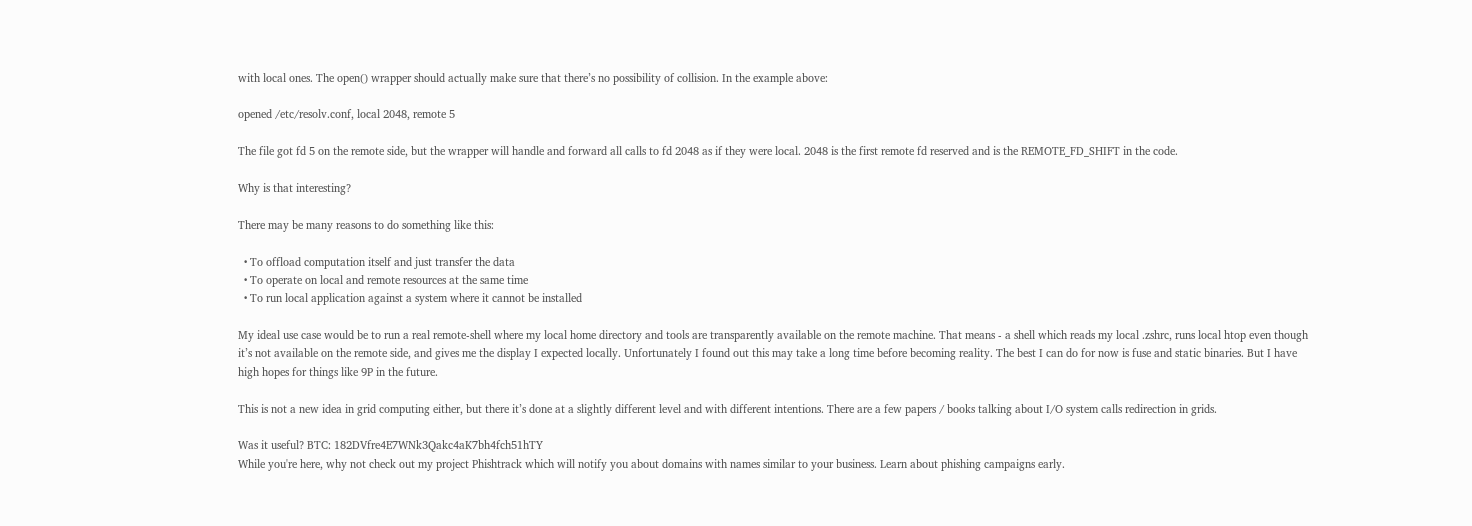with local ones. The open() wrapper should actually make sure that there’s no possibility of collision. In the example above:

opened /etc/resolv.conf, local 2048, remote 5

The file got fd 5 on the remote side, but the wrapper will handle and forward all calls to fd 2048 as if they were local. 2048 is the first remote fd reserved and is the REMOTE_FD_SHIFT in the code.

Why is that interesting?

There may be many reasons to do something like this:

  • To offload computation itself and just transfer the data
  • To operate on local and remote resources at the same time
  • To run local application against a system where it cannot be installed

My ideal use case would be to run a real remote-shell where my local home directory and tools are transparently available on the remote machine. That means - a shell which reads my local .zshrc, runs local htop even though it’s not available on the remote side, and gives me the display I expected locally. Unfortunately I found out this may take a long time before becoming reality. The best I can do for now is fuse and static binaries. But I have high hopes for things like 9P in the future.

This is not a new idea in grid computing either, but there it’s done at a slightly different level and with different intentions. There are a few papers / books talking about I/O system calls redirection in grids.

Was it useful? BTC: 182DVfre4E7WNk3Qakc4aK7bh4fch51hTY
While you're here, why not check out my project Phishtrack which will notify you about domains with names similar to your business. Learn about phishing campaigns early.